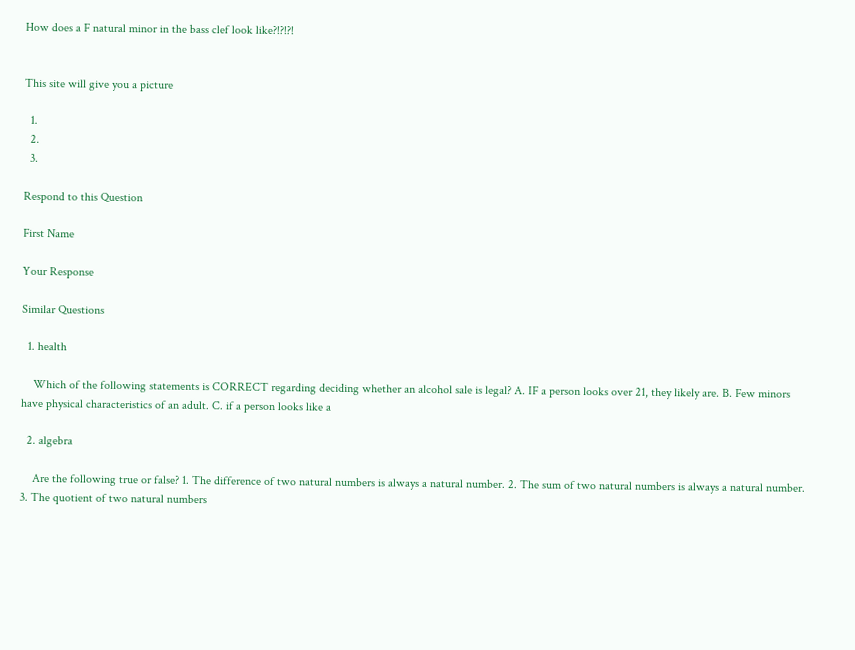How does a F natural minor in the bass clef look like?!?!?!


This site will give you a picture

  1.
  2.
  3.

Respond to this Question

First Name

Your Response

Similar Questions

  1. health

    Which of the following statements is CORRECT regarding deciding whether an alcohol sale is legal? A. IF a person looks over 21, they likely are. B. Few minors have physical characteristics of an adult. C. if a person looks like a

  2. algebra

    Are the following true or false? 1. The difference of two natural numbers is always a natural number. 2. The sum of two natural numbers is always a natural number. 3. The quotient of two natural numbers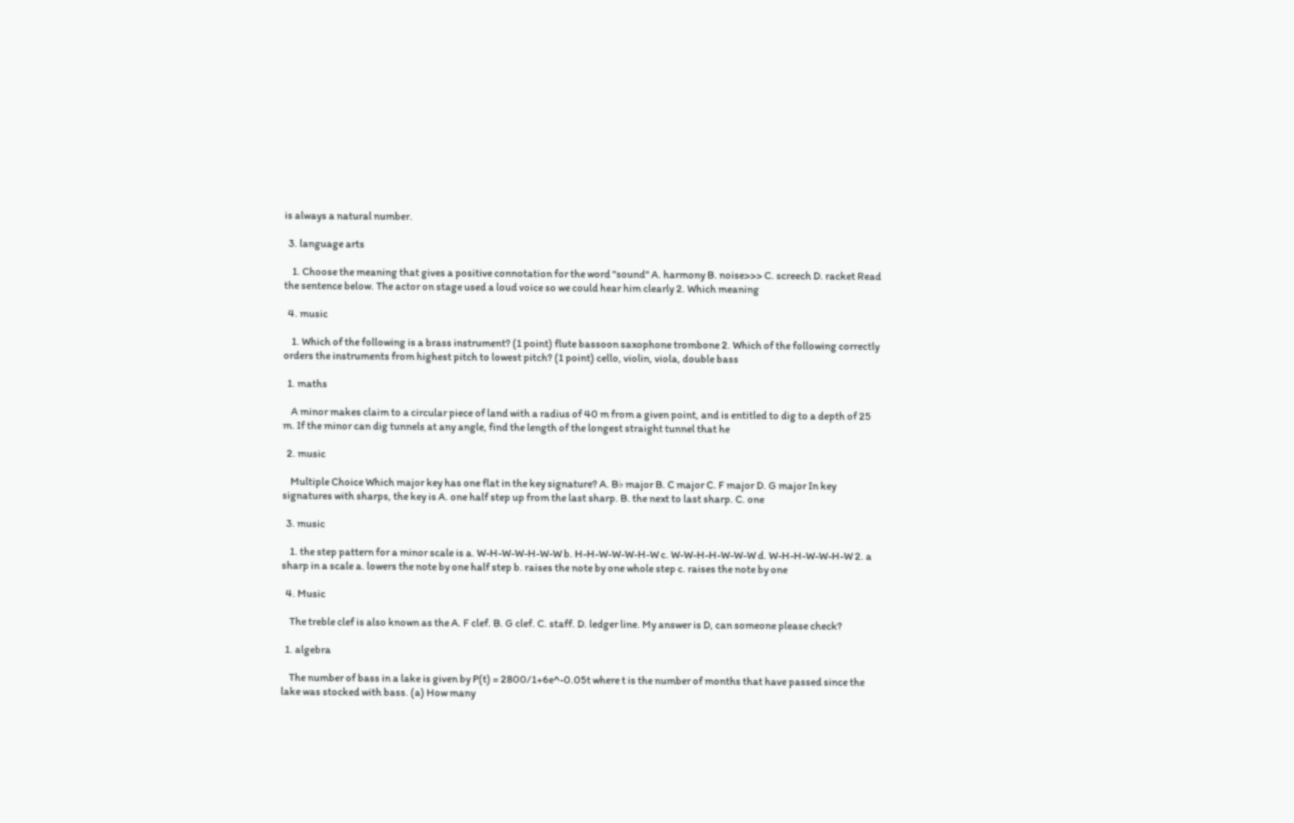is always a natural number.

  3. language arts

    1. Choose the meaning that gives a positive connotation for the word "sound" A. harmony B. noise>>> C. screech D. racket Read the sentence below. The actor on stage used a loud voice so we could hear him clearly 2. Which meaning

  4. music

    1. Which of the following is a brass instrument? (1 point) flute bassoon saxophone trombone 2. Which of the following correctly orders the instruments from highest pitch to lowest pitch? (1 point) cello, violin, viola, double bass

  1. maths

    A minor makes claim to a circular piece of land with a radius of 40 m from a given point, and is entitled to dig to a depth of 25 m. If the minor can dig tunnels at any angle, find the length of the longest straight tunnel that he

  2. music

    Multiple Choice Which major key has one flat in the key signature? A. B♭ major B. C major C. F major D. G major In key signatures with sharps, the key is A. one half step up from the last sharp. B. the next to last sharp. C. one

  3. music

    1. the step pattern for a minor scale is a. W-H-W-W-H-W-W b. H-H-W-W-W-H-W c. W-W-H-H-W-W-W d. W-H-H-W-W-H-W 2. a sharp in a scale a. lowers the note by one half step b. raises the note by one whole step c. raises the note by one

  4. Music

    The treble clef is also known as the A. F clef. B. G clef. C. staff. D. ledger line. My answer is D, can someone please check?

  1. algebra

    The number of bass in a lake is given by P(t) = 2800/1+6e^-0.05t where t is the number of months that have passed since the lake was stocked with bass. (a) How many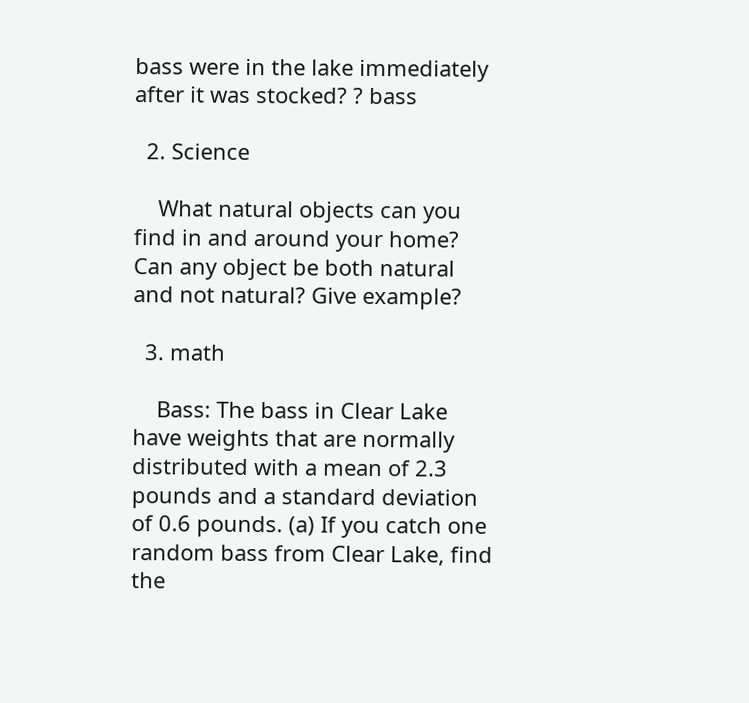bass were in the lake immediately after it was stocked? ? bass

  2. Science

    What natural objects can you find in and around your home? Can any object be both natural and not natural? Give example?

  3. math

    Bass: The bass in Clear Lake have weights that are normally distributed with a mean of 2.3 pounds and a standard deviation of 0.6 pounds. (a) If you catch one random bass from Clear Lake, find the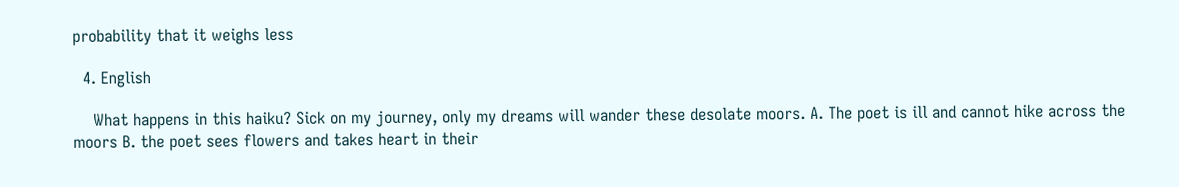probability that it weighs less

  4. English

    What happens in this haiku? Sick on my journey, only my dreams will wander these desolate moors. A. The poet is ill and cannot hike across the moors B. the poet sees flowers and takes heart in their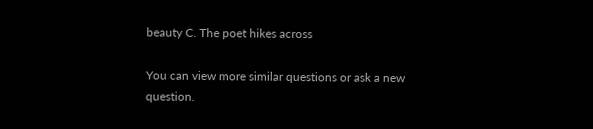beauty C. The poet hikes across

You can view more similar questions or ask a new question.